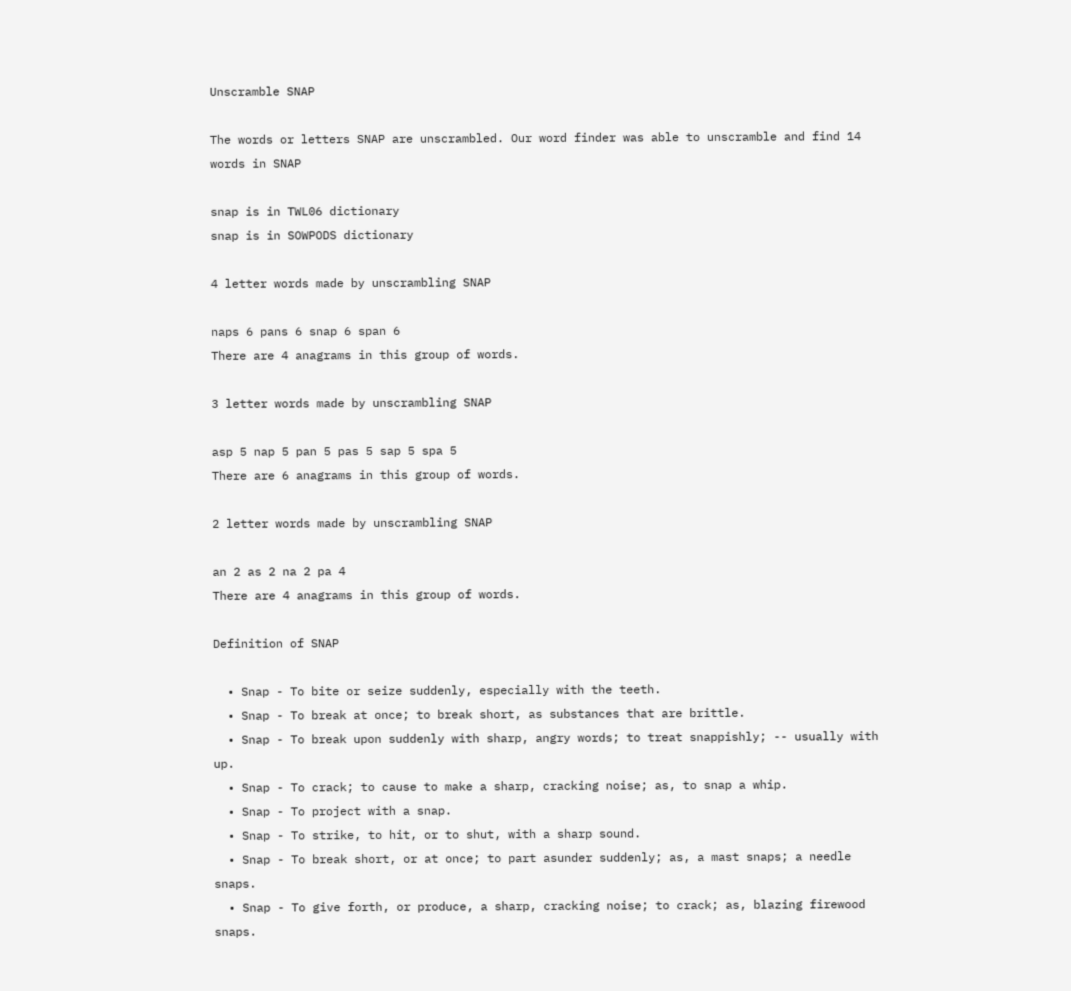Unscramble SNAP

The words or letters SNAP are unscrambled. Our word finder was able to unscramble and find 14 words in SNAP

snap is in TWL06 dictionary
snap is in SOWPODS dictionary

4 letter words made by unscrambling SNAP

naps 6 pans 6 snap 6 span 6
There are 4 anagrams in this group of words.

3 letter words made by unscrambling SNAP

asp 5 nap 5 pan 5 pas 5 sap 5 spa 5
There are 6 anagrams in this group of words.

2 letter words made by unscrambling SNAP

an 2 as 2 na 2 pa 4
There are 4 anagrams in this group of words.

Definition of SNAP

  • Snap - To bite or seize suddenly, especially with the teeth.
  • Snap - To break at once; to break short, as substances that are brittle.
  • Snap - To break upon suddenly with sharp, angry words; to treat snappishly; -- usually with up.
  • Snap - To crack; to cause to make a sharp, cracking noise; as, to snap a whip.
  • Snap - To project with a snap.
  • Snap - To strike, to hit, or to shut, with a sharp sound.
  • Snap - To break short, or at once; to part asunder suddenly; as, a mast snaps; a needle snaps.
  • Snap - To give forth, or produce, a sharp, cracking noise; to crack; as, blazing firewood snaps.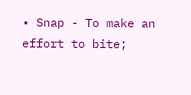• Snap - To make an effort to bite;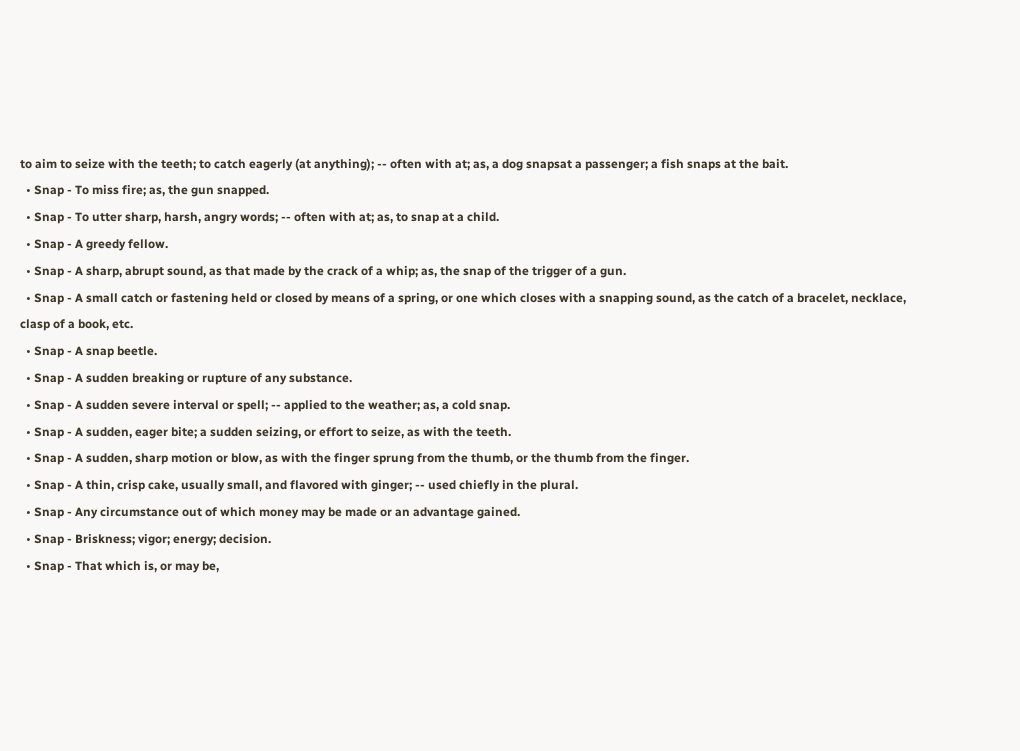to aim to seize with the teeth; to catch eagerly (at anything); -- often with at; as, a dog snapsat a passenger; a fish snaps at the bait.
  • Snap - To miss fire; as, the gun snapped.
  • Snap - To utter sharp, harsh, angry words; -- often with at; as, to snap at a child.
  • Snap - A greedy fellow.
  • Snap - A sharp, abrupt sound, as that made by the crack of a whip; as, the snap of the trigger of a gun.
  • Snap - A small catch or fastening held or closed by means of a spring, or one which closes with a snapping sound, as the catch of a bracelet, necklace, clasp of a book, etc.
  • Snap - A snap beetle.
  • Snap - A sudden breaking or rupture of any substance.
  • Snap - A sudden severe interval or spell; -- applied to the weather; as, a cold snap.
  • Snap - A sudden, eager bite; a sudden seizing, or effort to seize, as with the teeth.
  • Snap - A sudden, sharp motion or blow, as with the finger sprung from the thumb, or the thumb from the finger.
  • Snap - A thin, crisp cake, usually small, and flavored with ginger; -- used chiefly in the plural.
  • Snap - Any circumstance out of which money may be made or an advantage gained.
  • Snap - Briskness; vigor; energy; decision.
  • Snap - That which is, or may be,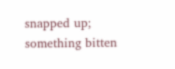snapped up; something bitten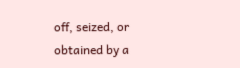off, seized, or obtained by a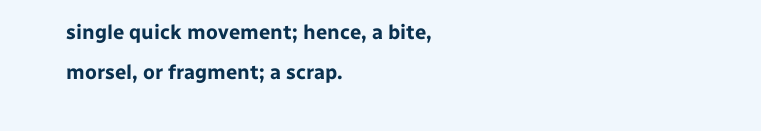single quick movement; hence, a bite, morsel, or fragment; a scrap.